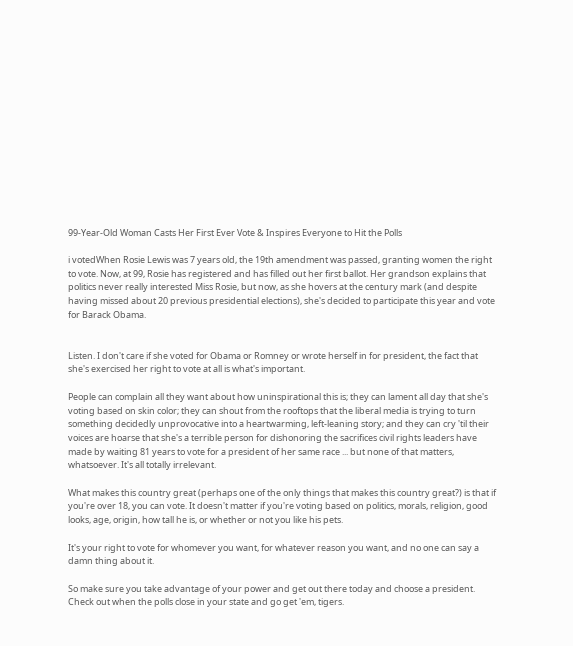99-Year-Old Woman Casts Her First Ever Vote & Inspires Everyone to Hit the Polls

i votedWhen Rosie Lewis was 7 years old, the 19th amendment was passed, granting women the right to vote. Now, at 99, Rosie has registered and has filled out her first ballot. Her grandson explains that politics never really interested Miss Rosie, but now, as she hovers at the century mark (and despite having missed about 20 previous presidential elections), she's decided to participate this year and vote for Barack Obama.


Listen. I don't care if she voted for Obama or Romney or wrote herself in for president, the fact that she's exercised her right to vote at all is what's important.

People can complain all they want about how uninspirational this is; they can lament all day that she's voting based on skin color; they can shout from the rooftops that the liberal media is trying to turn something decidedly unprovocative into a heartwarming, left-leaning story; and they can cry 'til their voices are hoarse that she's a terrible person for dishonoring the sacrifices civil rights leaders have made by waiting 81 years to vote for a president of her same race ... but none of that matters, whatsoever. It's all totally irrelevant.

What makes this country great (perhaps one of the only things that makes this country great?) is that if you're over 18, you can vote. It doesn't matter if you're voting based on politics, morals, religion, good looks, age, origin, how tall he is, or whether or not you like his pets.

It's your right to vote for whomever you want, for whatever reason you want, and no one can say a damn thing about it.

So make sure you take advantage of your power and get out there today and choose a president. Check out when the polls close in your state and go get 'em, tigers.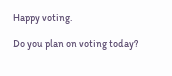Happy voting.

Do you plan on voting today?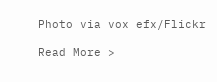Photo via vox efx/Flickr

Read More >